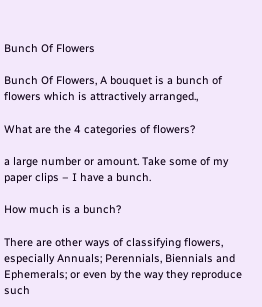Bunch Of Flowers

Bunch Of Flowers, A bouquet is a bunch of flowers which is attractively arranged.,

What are the 4 categories of flowers?

a large number or amount. Take some of my paper clips – I have a bunch.

How much is a bunch?

There are other ways of classifying flowers, especially Annuals; Perennials, Biennials and Ephemerals; or even by the way they reproduce such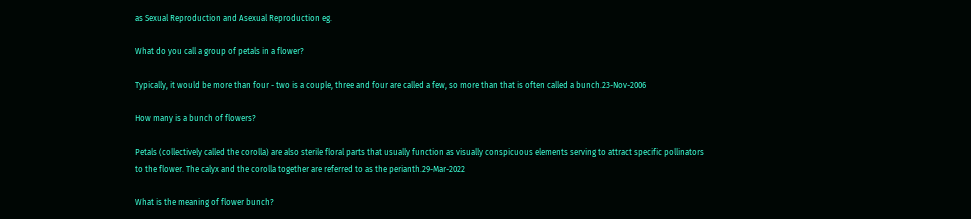as Sexual Reproduction and Asexual Reproduction eg.

What do you call a group of petals in a flower?

Typically, it would be more than four - two is a couple, three and four are called a few, so more than that is often called a bunch.23-Nov-2006

How many is a bunch of flowers?

Petals (collectively called the corolla) are also sterile floral parts that usually function as visually conspicuous elements serving to attract specific pollinators to the flower. The calyx and the corolla together are referred to as the perianth.29-Mar-2022

What is the meaning of flower bunch?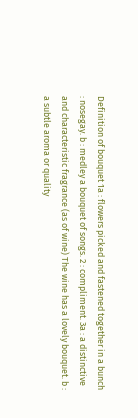Definition of bouquet 1a : flowers picked and fastened together in a bunch : nosegay. b : medley a bouquet of songs. 2 : compliment. 3a : a distinctive and characteristic fragrance (as of wine) The wine has a lovely bouquet. b : a subtle aroma or quality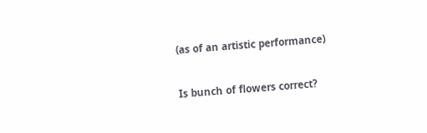(as of an artistic performance)

Is bunch of flowers correct?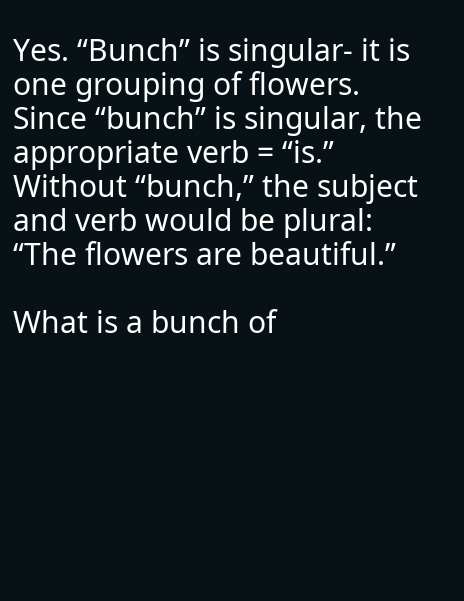Yes. “Bunch” is singular- it is one grouping of flowers. Since “bunch” is singular, the appropriate verb = “is.” Without “bunch,” the subject and verb would be plural: “The flowers are beautiful.”

What is a bunch of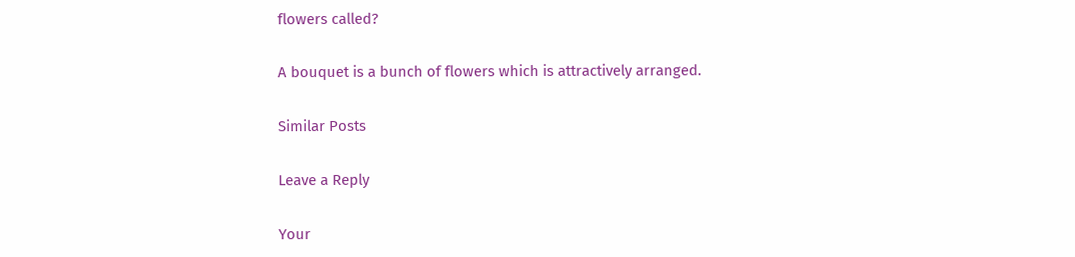flowers called?

A bouquet is a bunch of flowers which is attractively arranged.

Similar Posts

Leave a Reply

Your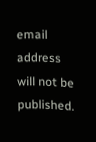email address will not be published.